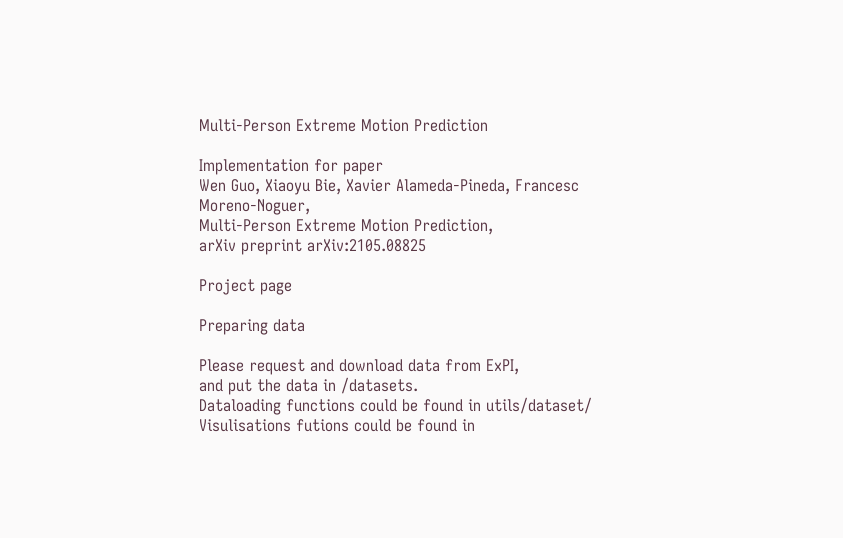Multi-Person Extreme Motion Prediction

Implementation for paper
Wen Guo, Xiaoyu Bie, Xavier Alameda-Pineda, Francesc Moreno-Noguer,
Multi-Person Extreme Motion Prediction,
arXiv preprint arXiv:2105.08825

Project page

Preparing data

Please request and download data from ExPI,
and put the data in /datasets.
Dataloading functions could be found in utils/dataset/ Visulisations futions could be found in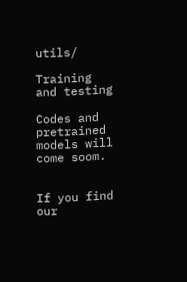utils/

Training and testing

Codes and pretrained models will come soom.


If you find our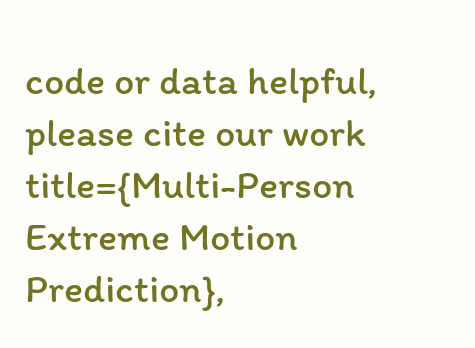code or data helpful, please cite our work
title={Multi-Person Extreme Motion Prediction},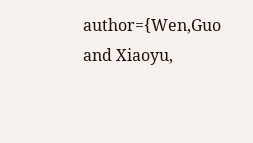author={Wen,Guo and Xiaoyu,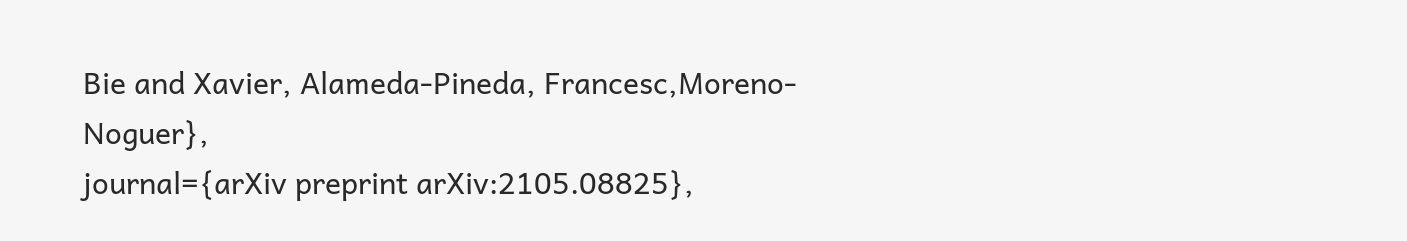Bie and Xavier, Alameda-Pineda, Francesc,Moreno-Noguer},
journal={arXiv preprint arXiv:2105.08825},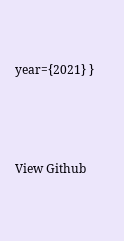year={2021} }




View Github